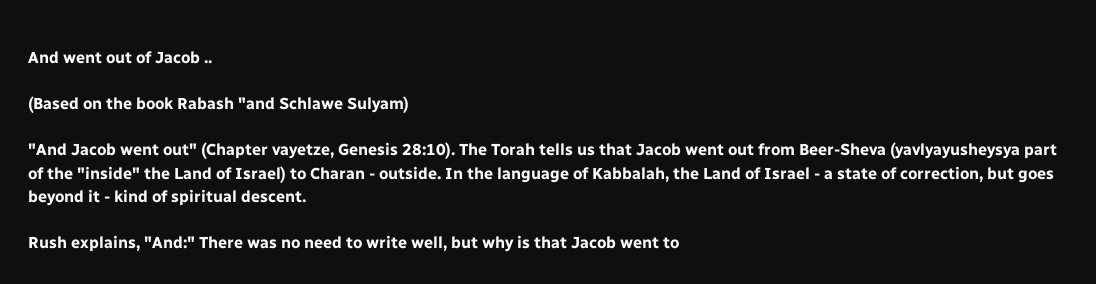And went out of Jacob ..

(Based on the book Rabash "and Schlawe Sulyam)

"And Jacob went out" (Chapter vayetze, Genesis 28:10). The Torah tells us that Jacob went out from Beer-Sheva (yavlyayusheysya part of the "inside" the Land of Israel) to Charan - outside. In the language of Kabbalah, the Land of Israel - a state of correction, but goes beyond it - kind of spiritual descent.

Rush explains, "And:" There was no need to write well, but why is that Jacob went to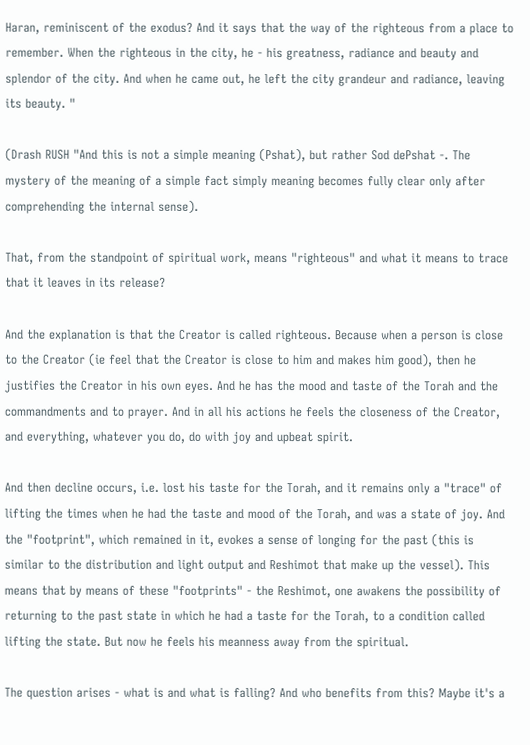Haran, reminiscent of the exodus? And it says that the way of the righteous from a place to remember. When the righteous in the city, he - his greatness, radiance and beauty and splendor of the city. And when he came out, he left the city grandeur and radiance, leaving its beauty. "

(Drash RUSH "And this is not a simple meaning (Pshat), but rather Sod dePshat -. The mystery of the meaning of a simple fact simply meaning becomes fully clear only after comprehending the internal sense).

That, from the standpoint of spiritual work, means "righteous" and what it means to trace that it leaves in its release?

And the explanation is that the Creator is called righteous. Because when a person is close to the Creator (ie feel that the Creator is close to him and makes him good), then he justifies the Creator in his own eyes. And he has the mood and taste of the Torah and the commandments and to prayer. And in all his actions he feels the closeness of the Creator, and everything, whatever you do, do with joy and upbeat spirit.

And then decline occurs, i.e. lost his taste for the Torah, and it remains only a "trace" of lifting the times when he had the taste and mood of the Torah, and was a state of joy. And the "footprint", which remained in it, evokes a sense of longing for the past (this is similar to the distribution and light output and Reshimot that make up the vessel). This means that by means of these "footprints" - the Reshimot, one awakens the possibility of returning to the past state in which he had a taste for the Torah, to a condition called lifting the state. But now he feels his meanness away from the spiritual.

The question arises - what is and what is falling? And who benefits from this? Maybe it's a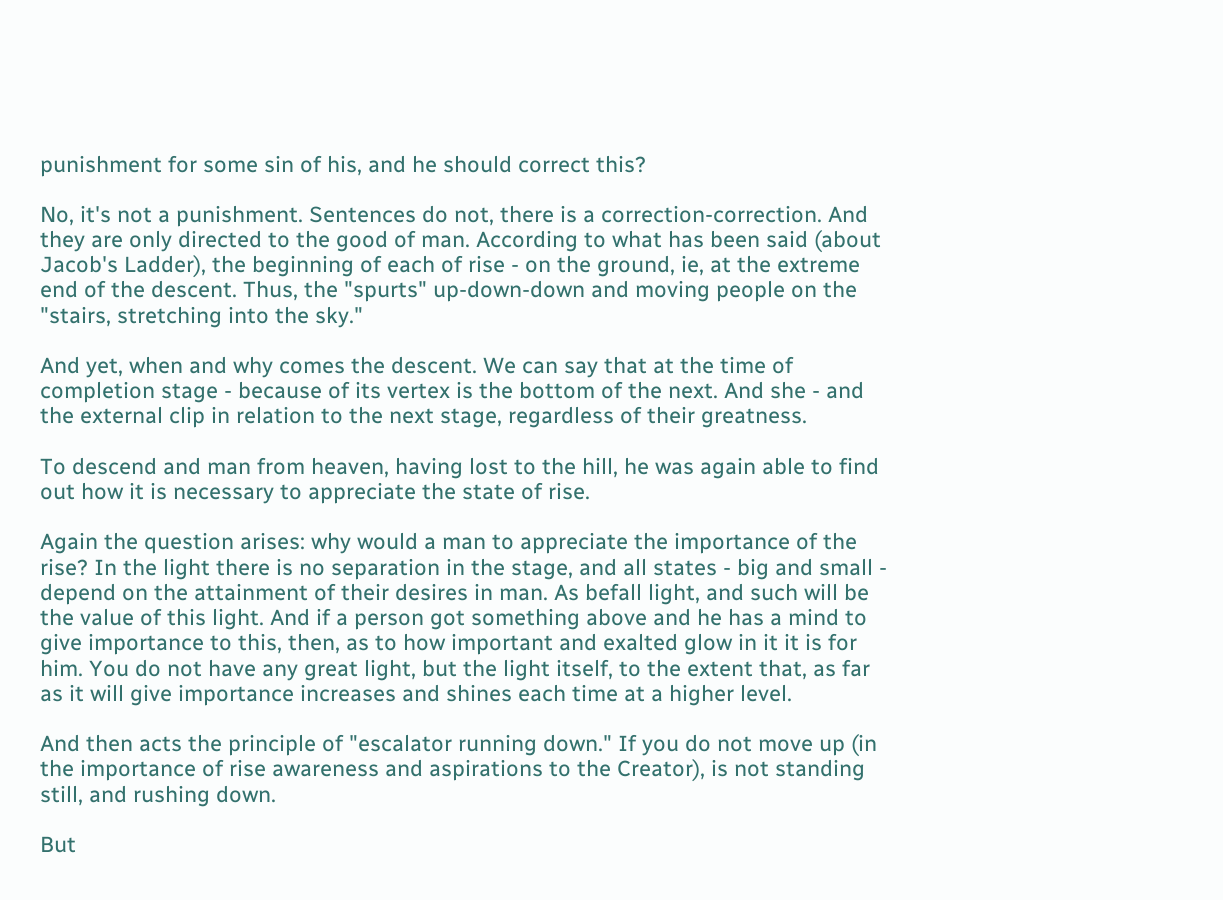punishment for some sin of his, and he should correct this?

No, it's not a punishment. Sentences do not, there is a correction-correction. And they are only directed to the good of man. According to what has been said (about Jacob's Ladder), the beginning of each of rise - on the ground, ie, at the extreme end of the descent. Thus, the "spurts" up-down-down and moving people on the "stairs, stretching into the sky."

And yet, when and why comes the descent. We can say that at the time of completion stage - because of its vertex is the bottom of the next. And she - and the external clip in relation to the next stage, regardless of their greatness.

To descend and man from heaven, having lost to the hill, he was again able to find out how it is necessary to appreciate the state of rise.

Again the question arises: why would a man to appreciate the importance of the rise? In the light there is no separation in the stage, and all states - big and small - depend on the attainment of their desires in man. As befall light, and such will be the value of this light. And if a person got something above and he has a mind to give importance to this, then, as to how important and exalted glow in it it is for him. You do not have any great light, but the light itself, to the extent that, as far as it will give importance increases and shines each time at a higher level.

And then acts the principle of "escalator running down." If you do not move up (in the importance of rise awareness and aspirations to the Creator), is not standing still, and rushing down.

But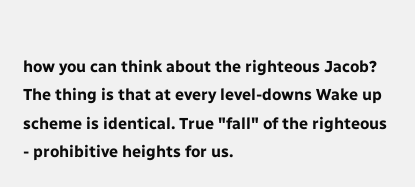how you can think about the righteous Jacob? The thing is that at every level-downs Wake up scheme is identical. True "fall" of the righteous - prohibitive heights for us.